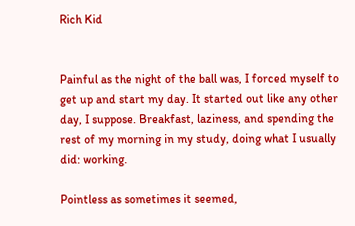Rich Kid


Painful as the night of the ball was, I forced myself to get up and start my day. It started out like any other day, I suppose. Breakfast, laziness, and spending the rest of my morning in my study, doing what I usually did: working.

Pointless as sometimes it seemed,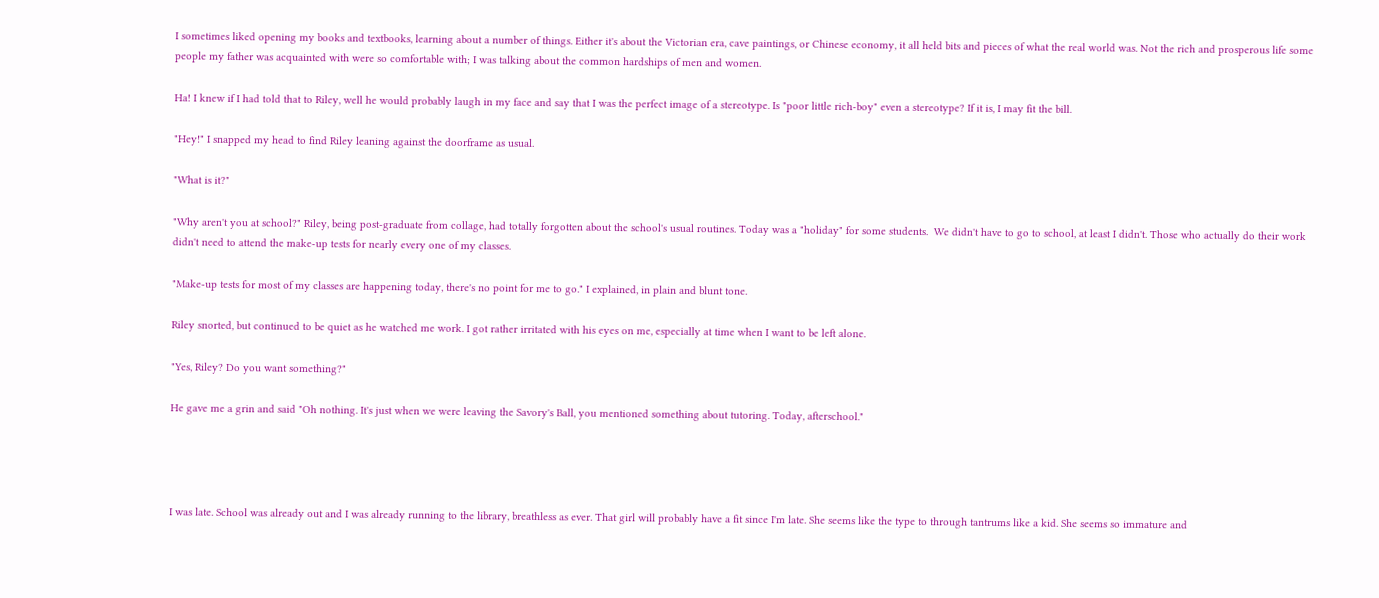I sometimes liked opening my books and textbooks, learning about a number of things. Either it's about the Victorian era, cave paintings, or Chinese economy, it all held bits and pieces of what the real world was. Not the rich and prosperous life some people my father was acquainted with were so comfortable with; I was talking about the common hardships of men and women.

Ha! I knew if I had told that to Riley, well he would probably laugh in my face and say that I was the perfect image of a stereotype. Is "poor little rich-boy" even a stereotype? If it is, I may fit the bill.

"Hey!" I snapped my head to find Riley leaning against the doorframe as usual.

"What is it?"

"Why aren't you at school?" Riley, being post-graduate from collage, had totally forgotten about the school's usual routines. Today was a "holiday" for some students.  We didn't have to go to school, at least I didn't. Those who actually do their work didn't need to attend the make-up tests for nearly every one of my classes.

"Make-up tests for most of my classes are happening today, there's no point for me to go." I explained, in plain and blunt tone.

Riley snorted, but continued to be quiet as he watched me work. I got rather irritated with his eyes on me, especially at time when I want to be left alone.

"Yes, Riley? Do you want something?"

He gave me a grin and said "Oh nothing. It's just when we were leaving the Savory's Ball, you mentioned something about tutoring. Today, afterschool."




I was late. School was already out and I was already running to the library, breathless as ever. That girl will probably have a fit since I'm late. She seems like the type to through tantrums like a kid. She seems so immature and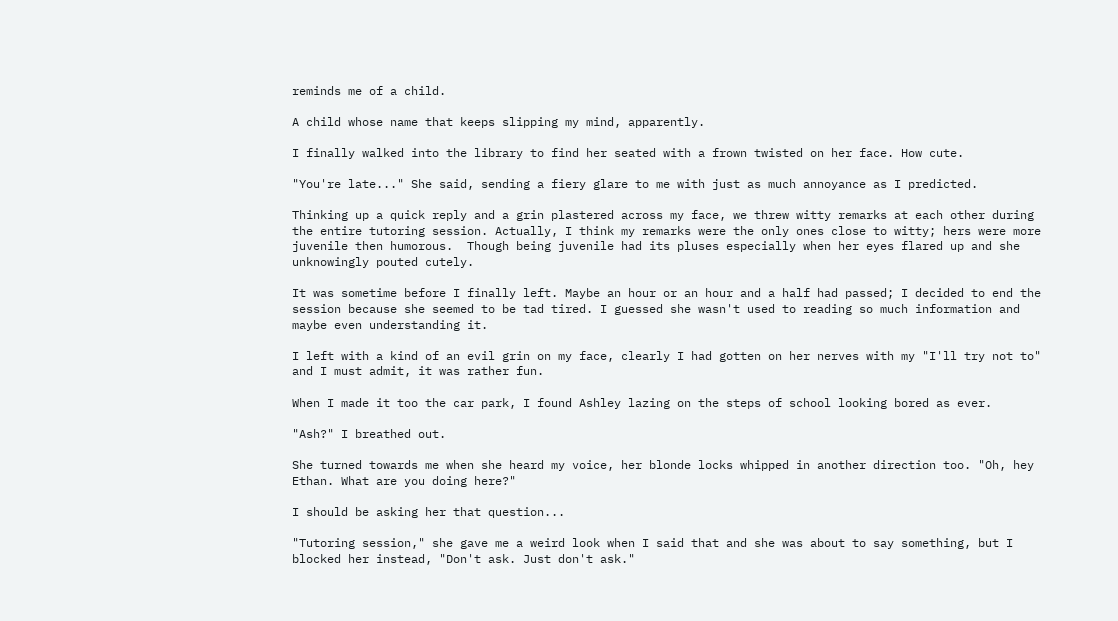reminds me of a child.

A child whose name that keeps slipping my mind, apparently.

I finally walked into the library to find her seated with a frown twisted on her face. How cute.

"You're late..." She said, sending a fiery glare to me with just as much annoyance as I predicted.

Thinking up a quick reply and a grin plastered across my face, we threw witty remarks at each other during the entire tutoring session. Actually, I think my remarks were the only ones close to witty; hers were more juvenile then humorous.  Though being juvenile had its pluses especially when her eyes flared up and she unknowingly pouted cutely.

It was sometime before I finally left. Maybe an hour or an hour and a half had passed; I decided to end the session because she seemed to be tad tired. I guessed she wasn't used to reading so much information and maybe even understanding it.

I left with a kind of an evil grin on my face, clearly I had gotten on her nerves with my "I'll try not to" and I must admit, it was rather fun.

When I made it too the car park, I found Ashley lazing on the steps of school looking bored as ever.

"Ash?" I breathed out.

She turned towards me when she heard my voice, her blonde locks whipped in another direction too. "Oh, hey Ethan. What are you doing here?"

I should be asking her that question...

"Tutoring session," she gave me a weird look when I said that and she was about to say something, but I blocked her instead, "Don't ask. Just don't ask."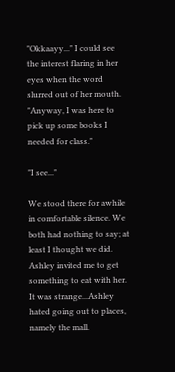"Okkaayy..." I could see the interest flaring in her eyes when the word slurred out of her mouth. "Anyway, I was here to pick up some books I needed for class."

"I see..."

We stood there for awhile in comfortable silence. We both had nothing to say; at least I thought we did. Ashley invited me to get something to eat with her. It was strange...Ashley hated going out to places, namely the mall.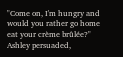"Come on, I'm hungry and would you rather go home eat your crème brûlée?" Ashley persuaded,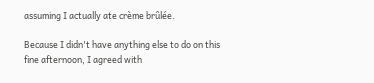assuming I actually ate crème brûlée.

Because I didn't have anything else to do on this fine afternoon, I agreed with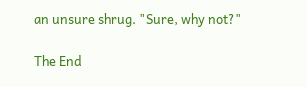an unsure shrug. "Sure, why not?"

The End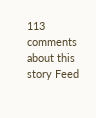113 comments about this story Feed